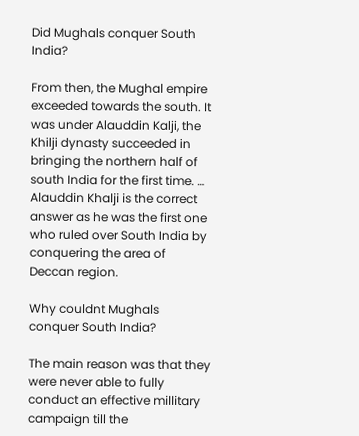Did Mughals conquer South India?

From then, the Mughal empire exceeded towards the south. It was under Alauddin Kalji, the Khilji dynasty succeeded in bringing the northern half of south India for the first time. … Alauddin Khalji is the correct answer as he was the first one who ruled over South India by conquering the area of Deccan region.

Why couldnt Mughals conquer South India?

The main reason was that they were never able to fully conduct an effective millitary campaign till the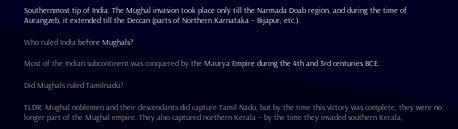Southernmost tip of India. The Mughal invasion took place only till the Narmada Doab region, and during the time of Aurangzeb, it extended till the Deccan (parts of Northern Karnataka – Bijapur, etc.).

Who ruled India before Mughals?

Most of the Indian subcontinent was conquered by the Maurya Empire during the 4th and 3rd centuries BCE.

Did Mughals ruled Tamilnadu?

TLDR: Mughal noblemen and their descendants did capture Tamil Nadu, but by the time this victory was complete, they were no longer part of the Mughal empire. They also captured northern Kerala – by the time they invaded southern Kerala,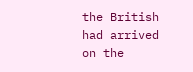the British had arrived on the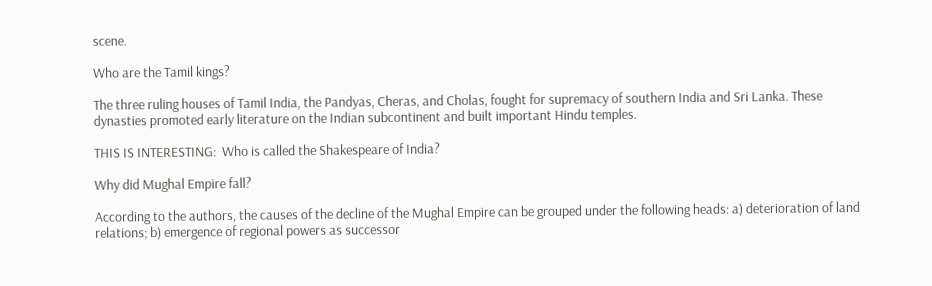scene.

Who are the Tamil kings?

The three ruling houses of Tamil India, the Pandyas, Cheras, and Cholas, fought for supremacy of southern India and Sri Lanka. These dynasties promoted early literature on the Indian subcontinent and built important Hindu temples.

THIS IS INTERESTING:  Who is called the Shakespeare of India?

Why did Mughal Empire fall?

According to the authors, the causes of the decline of the Mughal Empire can be grouped under the following heads: a) deterioration of land relations; b) emergence of regional powers as successor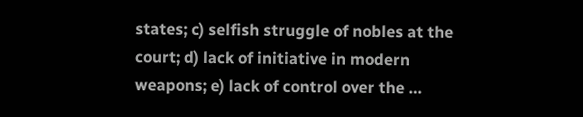states; c) selfish struggle of nobles at the court; d) lack of initiative in modern weapons; e) lack of control over the …